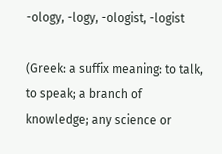-ology, -logy, -ologist, -logist

(Greek: a suffix meaning: to talk, to speak; a branch of knowledge; any science or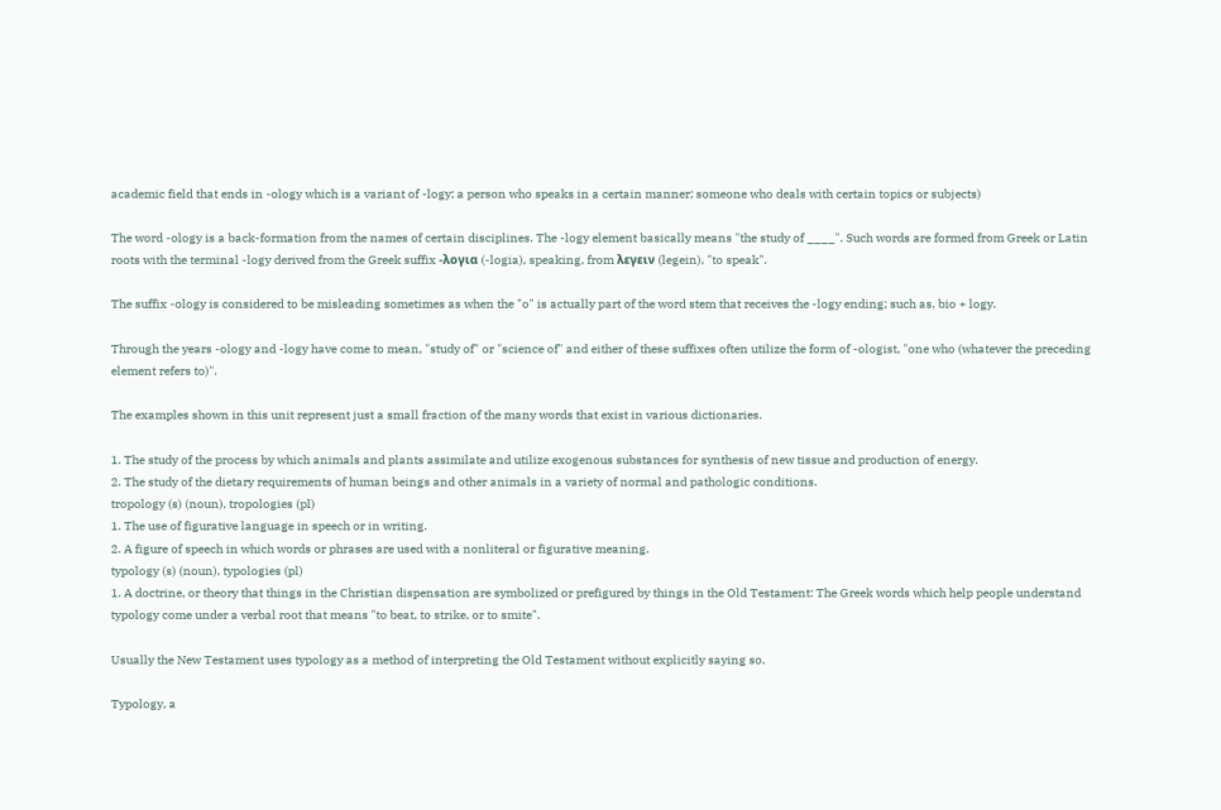academic field that ends in -ology which is a variant of -logy; a person who speaks in a certain manner; someone who deals with certain topics or subjects)

The word -ology is a back-formation from the names of certain disciplines. The -logy element basically means "the study of ____". Such words are formed from Greek or Latin roots with the terminal -logy derived from the Greek suffix -λογια (-logia), speaking, from λεγειν (legein), "to speak".

The suffix -ology is considered to be misleading sometimes as when the "o" is actually part of the word stem that receives the -logy ending; such as, bio + logy.

Through the years -ology and -logy have come to mean, "study of" or "science of" and either of these suffixes often utilize the form of -ologist, "one who (whatever the preceding element refers to)".

The examples shown in this unit represent just a small fraction of the many words that exist in various dictionaries.

1. The study of the process by which animals and plants assimilate and utilize exogenous substances for synthesis of new tissue and production of energy.
2. The study of the dietary requirements of human beings and other animals in a variety of normal and pathologic conditions.
tropology (s) (noun), tropologies (pl)
1. The use of figurative language in speech or in writing.
2. A figure of speech in which words or phrases are used with a nonliteral or figurative meaning.
typology (s) (noun), typologies (pl)
1. A doctrine, or theory that things in the Christian dispensation are symbolized or prefigured by things in the Old Testament: The Greek words which help people understand typology come under a verbal root that means "to beat, to strike, or to smite".

Usually the New Testament uses typology as a method of interpreting the Old Testament without explicitly saying so.

Typology, a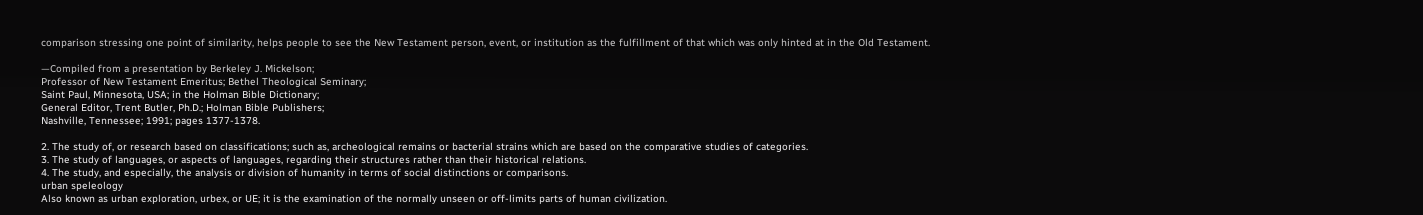comparison stressing one point of similarity, helps people to see the New Testament person, event, or institution as the fulfillment of that which was only hinted at in the Old Testament.

—Compiled from a presentation by Berkeley J. Mickelson;
Professor of New Testament Emeritus; Bethel Theological Seminary;
Saint Paul, Minnesota, USA; in the Holman Bible Dictionary;
General Editor, Trent Butler, Ph.D.; Holman Bible Publishers;
Nashville, Tennessee; 1991; pages 1377-1378.

2. The study of, or research based on classifications; such as, archeological remains or bacterial strains which are based on the comparative studies of categories.
3. The study of languages, or aspects of languages, regarding their structures rather than their historical relations.
4. The study, and especially, the analysis or division of humanity in terms of social distinctions or comparisons.
urban speleology
Also known as urban exploration, urbex, or UE; it is the examination of the normally unseen or off-limits parts of human civilization.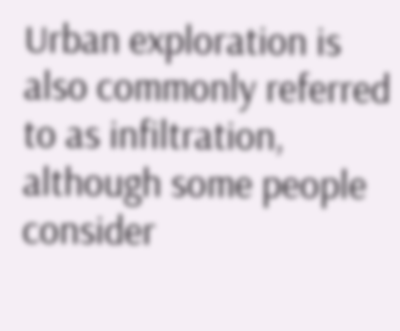Urban exploration is also commonly referred to as infiltration, although some people consider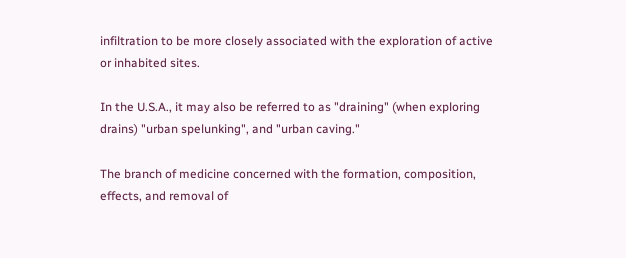infiltration to be more closely associated with the exploration of active or inhabited sites.

In the U.S.A., it may also be referred to as "draining" (when exploring drains) "urban spelunking", and "urban caving."

The branch of medicine concerned with the formation, composition, effects, and removal of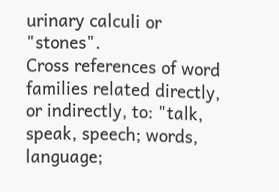urinary calculi or "stones".
Cross references of word families related directly, or indirectly, to: "talk, speak, speech; words, language;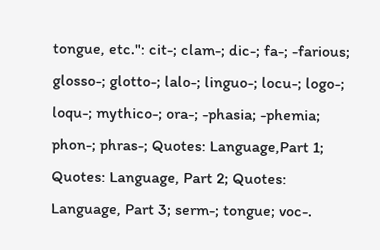tongue, etc.": cit-; clam-; dic-; fa-; -farious; glosso-; glotto-; lalo-; linguo-; locu-; logo-; loqu-; mythico-; ora-; -phasia; -phemia; phon-; phras-; Quotes: Language,Part 1; Quotes: Language, Part 2; Quotes: Language, Part 3; serm-; tongue; voc-.